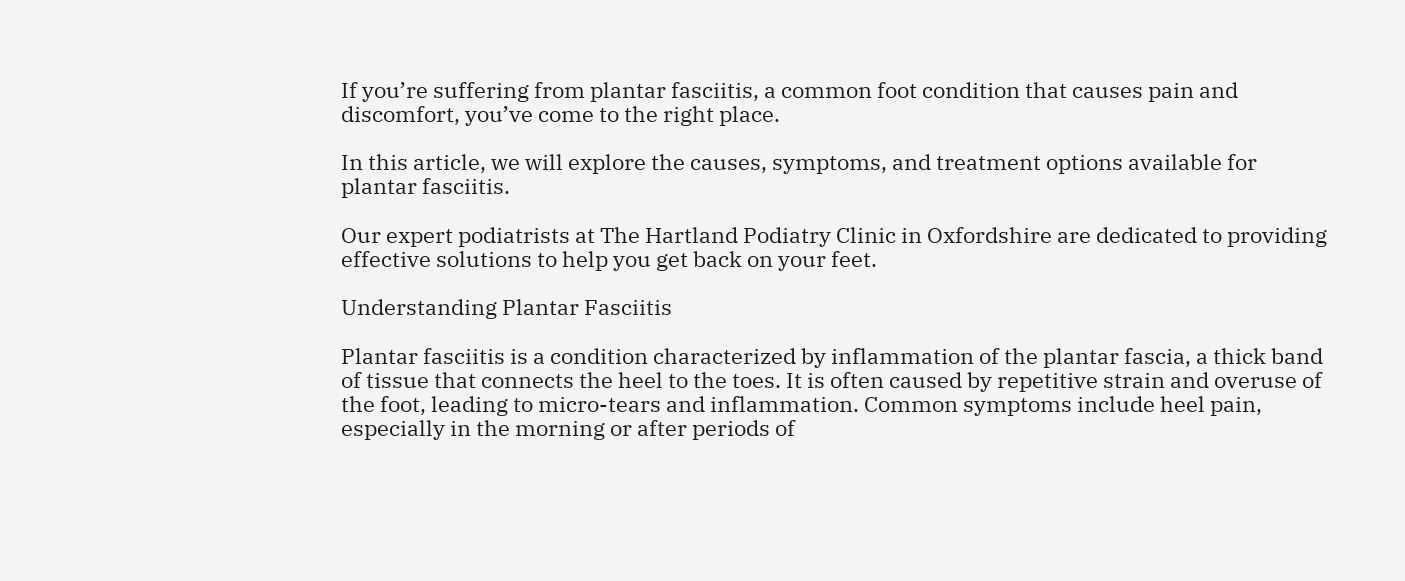If you’re suffering from plantar fasciitis, a common foot condition that causes pain and discomfort, you’ve come to the right place.

In this article, we will explore the causes, symptoms, and treatment options available for plantar fasciitis.

Our expert podiatrists at The Hartland Podiatry Clinic in Oxfordshire are dedicated to providing effective solutions to help you get back on your feet.

Understanding Plantar Fasciitis

Plantar fasciitis is a condition characterized by inflammation of the plantar fascia, a thick band of tissue that connects the heel to the toes. It is often caused by repetitive strain and overuse of the foot, leading to micro-tears and inflammation. Common symptoms include heel pain, especially in the morning or after periods of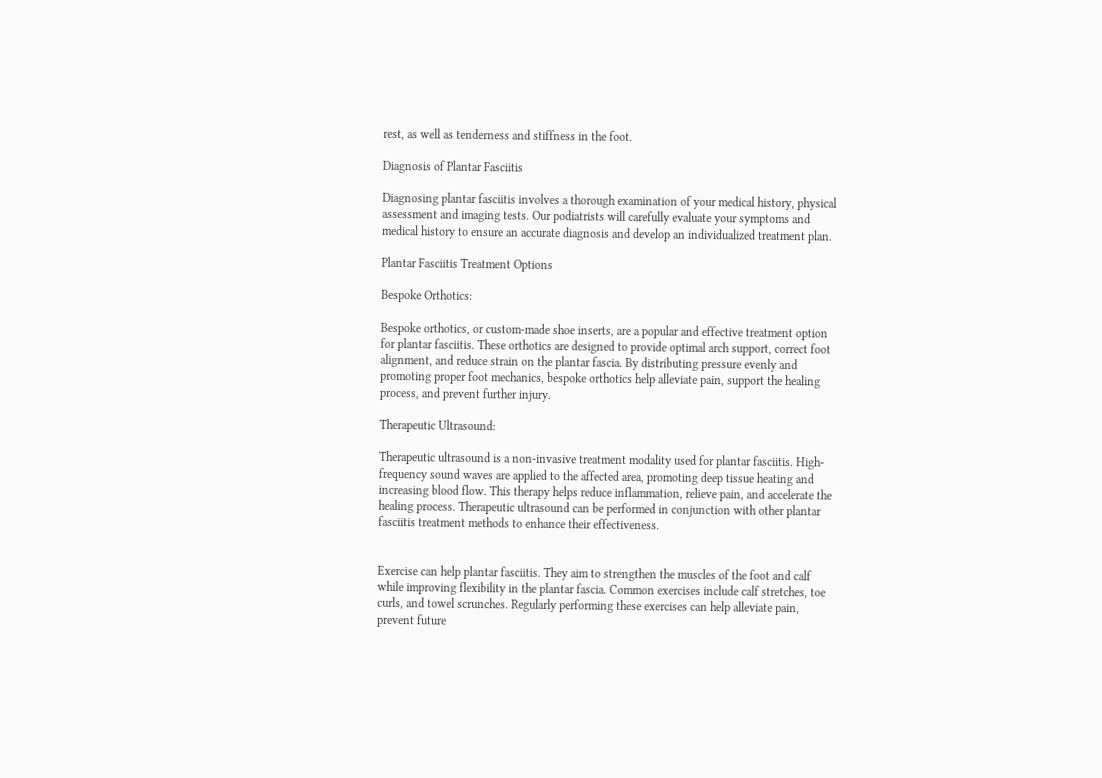rest, as well as tenderness and stiffness in the foot.

Diagnosis of Plantar Fasciitis

Diagnosing plantar fasciitis involves a thorough examination of your medical history, physical assessment and imaging tests. Our podiatrists will carefully evaluate your symptoms and medical history to ensure an accurate diagnosis and develop an individualized treatment plan.

Plantar Fasciitis Treatment Options

Bespoke Orthotics:

Bespoke orthotics, or custom-made shoe inserts, are a popular and effective treatment option for plantar fasciitis. These orthotics are designed to provide optimal arch support, correct foot alignment, and reduce strain on the plantar fascia. By distributing pressure evenly and promoting proper foot mechanics, bespoke orthotics help alleviate pain, support the healing process, and prevent further injury.

Therapeutic Ultrasound:

Therapeutic ultrasound is a non-invasive treatment modality used for plantar fasciitis. High-frequency sound waves are applied to the affected area, promoting deep tissue heating and increasing blood flow. This therapy helps reduce inflammation, relieve pain, and accelerate the healing process. Therapeutic ultrasound can be performed in conjunction with other plantar fasciitis treatment methods to enhance their effectiveness.


Exercise can help plantar fasciitis. They aim to strengthen the muscles of the foot and calf while improving flexibility in the plantar fascia. Common exercises include calf stretches, toe curls, and towel scrunches. Regularly performing these exercises can help alleviate pain, prevent future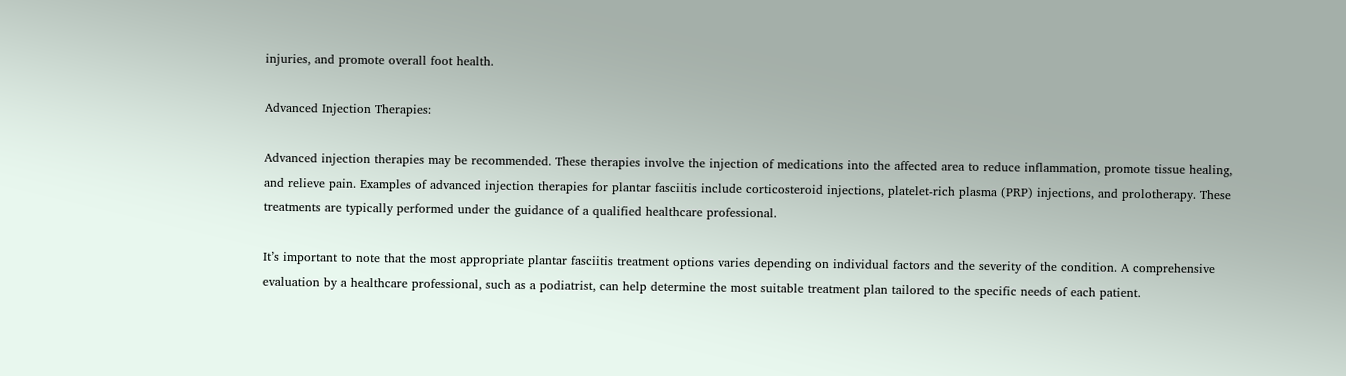injuries, and promote overall foot health.

Advanced Injection Therapies:

Advanced injection therapies may be recommended. These therapies involve the injection of medications into the affected area to reduce inflammation, promote tissue healing, and relieve pain. Examples of advanced injection therapies for plantar fasciitis include corticosteroid injections, platelet-rich plasma (PRP) injections, and prolotherapy. These treatments are typically performed under the guidance of a qualified healthcare professional.

It’s important to note that the most appropriate plantar fasciitis treatment options varies depending on individual factors and the severity of the condition. A comprehensive evaluation by a healthcare professional, such as a podiatrist, can help determine the most suitable treatment plan tailored to the specific needs of each patient.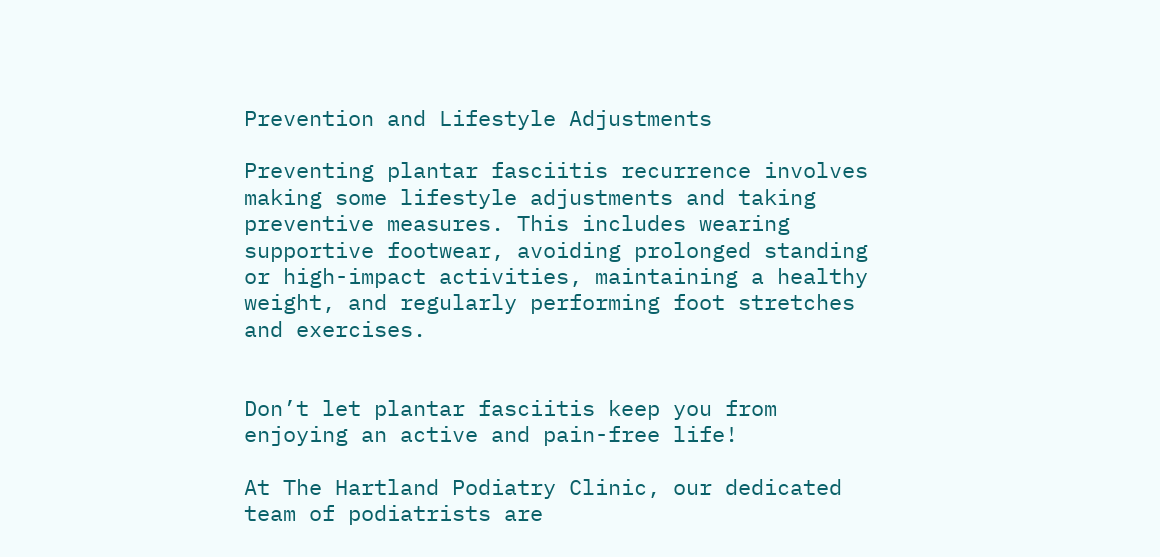Prevention and Lifestyle Adjustments

Preventing plantar fasciitis recurrence involves making some lifestyle adjustments and taking preventive measures. This includes wearing supportive footwear, avoiding prolonged standing or high-impact activities, maintaining a healthy weight, and regularly performing foot stretches and exercises.


Don’t let plantar fasciitis keep you from enjoying an active and pain-free life!

At The Hartland Podiatry Clinic, our dedicated team of podiatrists are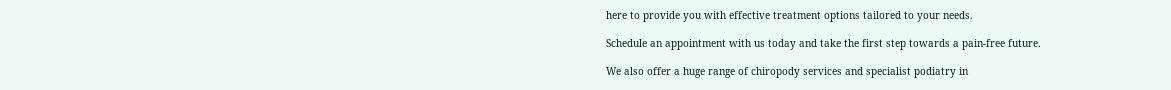here to provide you with effective treatment options tailored to your needs.

Schedule an appointment with us today and take the first step towards a pain-free future.

We also offer a huge range of chiropody services and specialist podiatry in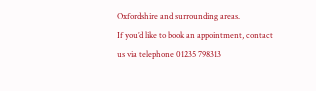Oxfordshire and surrounding areas.
If you’d like to book an appointment, contact us via telephone 01235 798313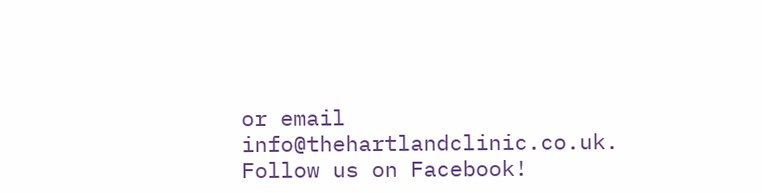or email info@thehartlandclinic.co.uk. Follow us on Facebook!